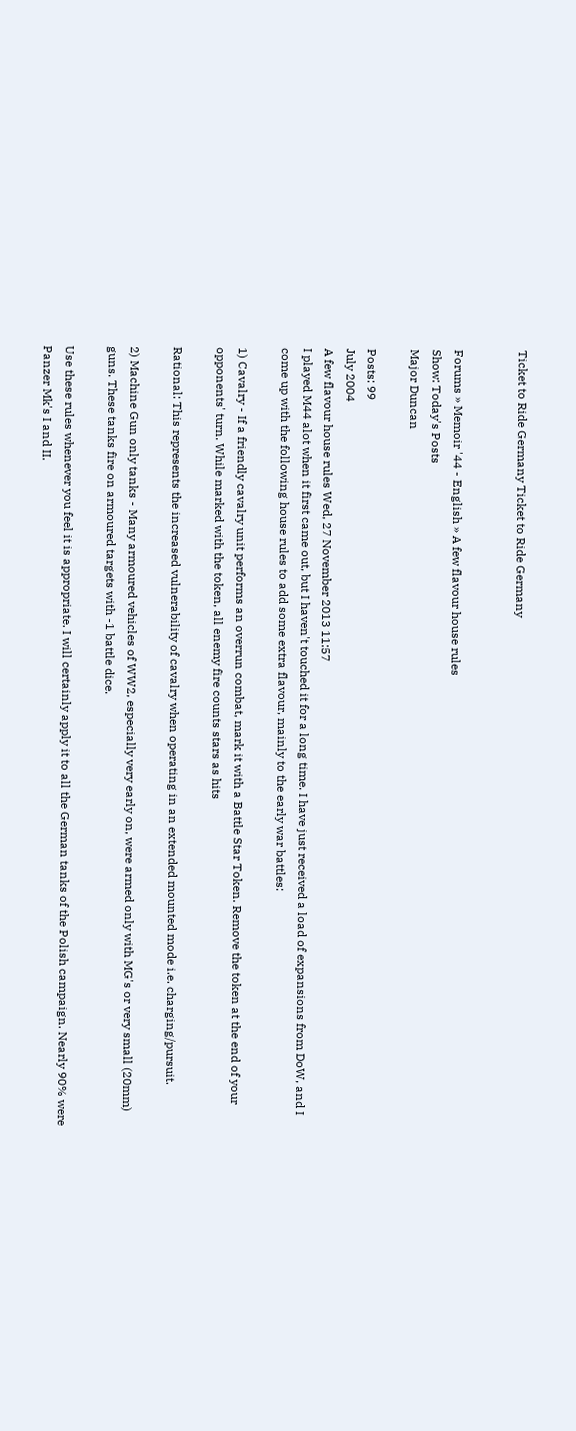Ticket to Ride Germany Ticket to Ride Germany


Forums » Memoir '44 - English » A few flavour house rules
Show: Today's Posts
Major Duncan

Posts: 99
July 2004
A few flavour house rules Wed, 27 November 2013 11:57
I played M44 alot when it first came out, but I haven't touched it for a long time. I have just received a load of expansions from DoW, and I come up with the following house rules to add some extra flavour, mainly to the early war battles:

1) Cavalry - If a friendly cavalry unit performs an overrun combat, mark it with a Battle Star Token. Remove the token at the end of your opponents' turn. While marked with the token, all enemy fire counts stars as hits

Rational: This represents the increased vulnerability of cavalry when operating in an extended mounted mode i.e. charging/pursuit.

2) Machine Gun only tanks - Many armoured vehicles of WW2, especially very early on, were armed only with MG's or very small (20mm) guns. These tanks fire on armoured targets with -1 battle dice.

Use these rules whenever you feel it is appropriate. I will certainly apply it to all the German tanks of the Polish campaign. Nearly 90% were Panzer Mk's I and II.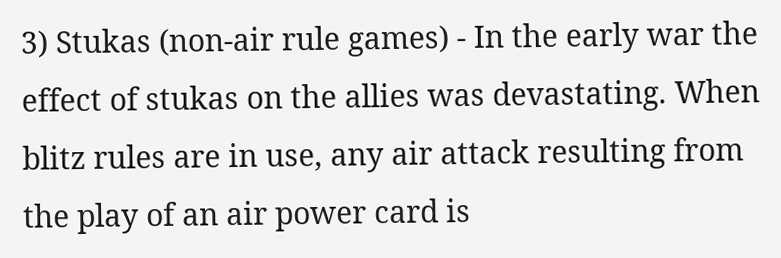3) Stukas (non-air rule games) - In the early war the effect of stukas on the allies was devastating. When blitz rules are in use, any air attack resulting from the play of an air power card is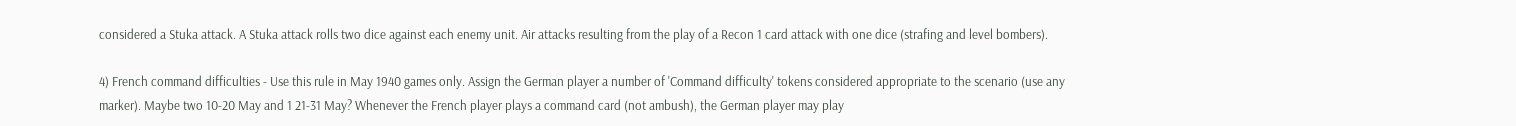considered a Stuka attack. A Stuka attack rolls two dice against each enemy unit. Air attacks resulting from the play of a Recon 1 card attack with one dice (strafing and level bombers).

4) French command difficulties - Use this rule in May 1940 games only. Assign the German player a number of 'Command difficulty' tokens considered appropriate to the scenario (use any marker). Maybe two 10-20 May and 1 21-31 May? Whenever the French player plays a command card (not ambush), the German player may play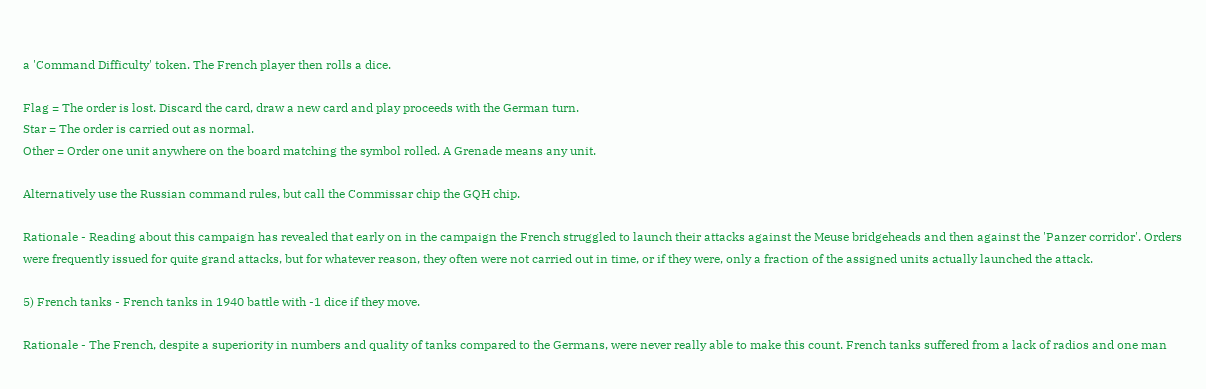a 'Command Difficulty' token. The French player then rolls a dice.

Flag = The order is lost. Discard the card, draw a new card and play proceeds with the German turn.
Star = The order is carried out as normal.
Other = Order one unit anywhere on the board matching the symbol rolled. A Grenade means any unit.

Alternatively use the Russian command rules, but call the Commissar chip the GQH chip.

Rationale - Reading about this campaign has revealed that early on in the campaign the French struggled to launch their attacks against the Meuse bridgeheads and then against the 'Panzer corridor'. Orders were frequently issued for quite grand attacks, but for whatever reason, they often were not carried out in time, or if they were, only a fraction of the assigned units actually launched the attack.

5) French tanks - French tanks in 1940 battle with -1 dice if they move.

Rationale - The French, despite a superiority in numbers and quality of tanks compared to the Germans, were never really able to make this count. French tanks suffered from a lack of radios and one man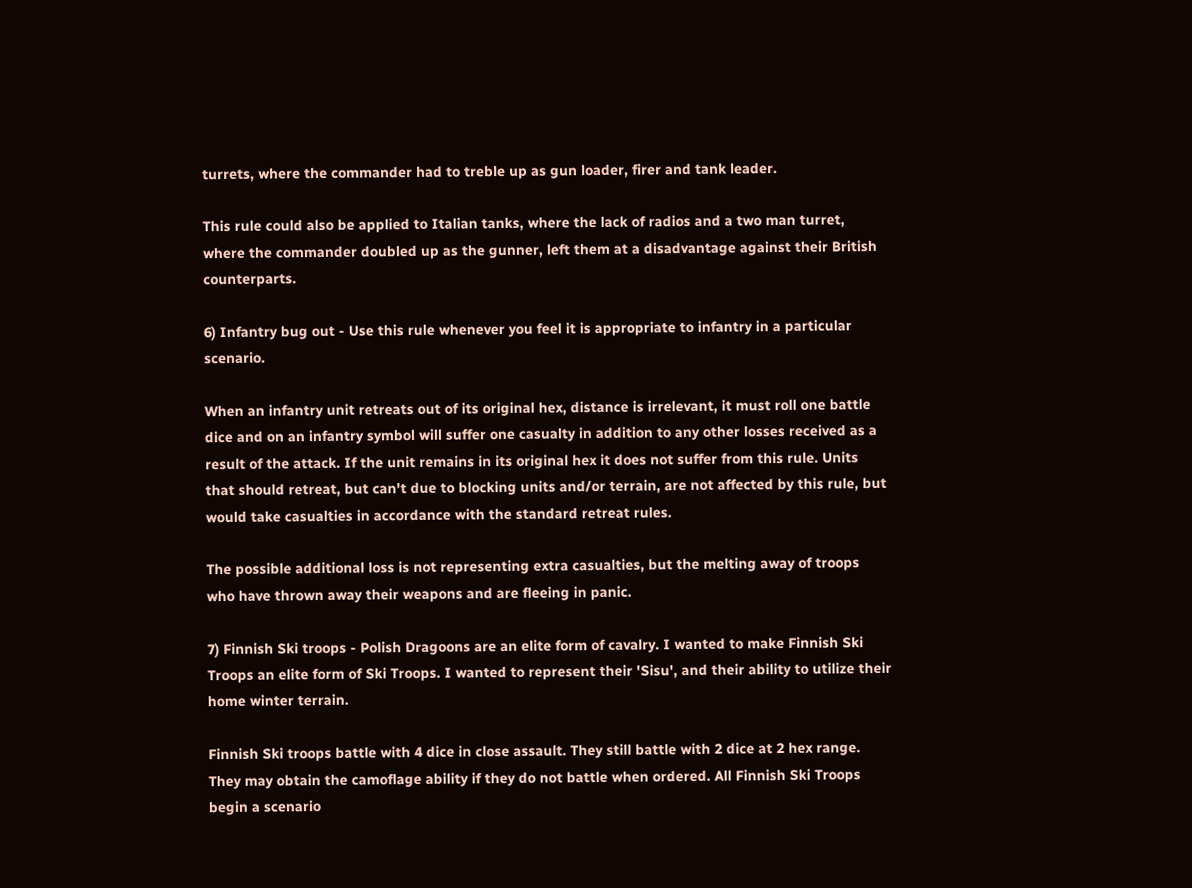turrets, where the commander had to treble up as gun loader, firer and tank leader.

This rule could also be applied to Italian tanks, where the lack of radios and a two man turret, where the commander doubled up as the gunner, left them at a disadvantage against their British counterparts.

6) Infantry bug out - Use this rule whenever you feel it is appropriate to infantry in a particular scenario.

When an infantry unit retreats out of its original hex, distance is irrelevant, it must roll one battle dice and on an infantry symbol will suffer one casualty in addition to any other losses received as a result of the attack. If the unit remains in its original hex it does not suffer from this rule. Units that should retreat, but can't due to blocking units and/or terrain, are not affected by this rule, but would take casualties in accordance with the standard retreat rules.

The possible additional loss is not representing extra casualties, but the melting away of troops who have thrown away their weapons and are fleeing in panic.

7) Finnish Ski troops - Polish Dragoons are an elite form of cavalry. I wanted to make Finnish Ski Troops an elite form of Ski Troops. I wanted to represent their 'Sisu', and their ability to utilize their home winter terrain.

Finnish Ski troops battle with 4 dice in close assault. They still battle with 2 dice at 2 hex range. They may obtain the camoflage ability if they do not battle when ordered. All Finnish Ski Troops begin a scenario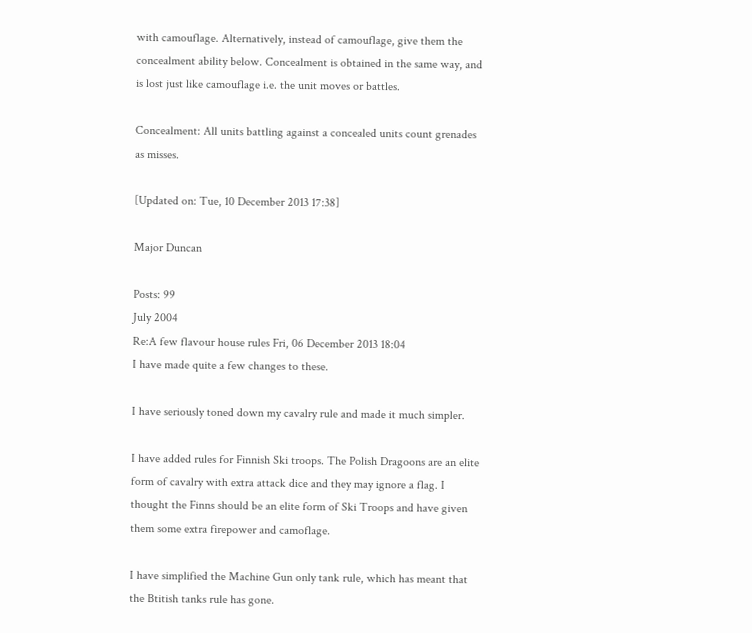with camouflage. Alternatively, instead of camouflage, give them the concealment ability below. Concealment is obtained in the same way, and is lost just like camouflage i.e. the unit moves or battles.

Concealment: All units battling against a concealed units count grenades as misses.

[Updated on: Tue, 10 December 2013 17:38]

Major Duncan

Posts: 99
July 2004
Re:A few flavour house rules Fri, 06 December 2013 18:04
I have made quite a few changes to these.

I have seriously toned down my cavalry rule and made it much simpler.

I have added rules for Finnish Ski troops. The Polish Dragoons are an elite form of cavalry with extra attack dice and they may ignore a flag. I thought the Finns should be an elite form of Ski Troops and have given them some extra firepower and camoflage.

I have simplified the Machine Gun only tank rule, which has meant that the Btitish tanks rule has gone.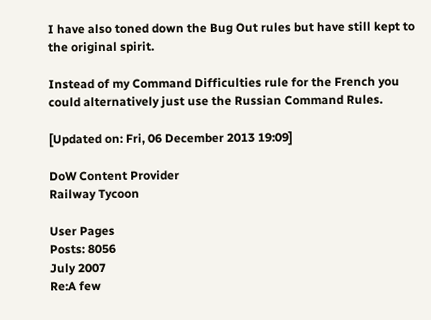I have also toned down the Bug Out rules but have still kept to the original spirit.

Instead of my Command Difficulties rule for the French you could alternatively just use the Russian Command Rules.

[Updated on: Fri, 06 December 2013 19:09]

DoW Content Provider
Railway Tycoon

User Pages
Posts: 8056
July 2007
Re:A few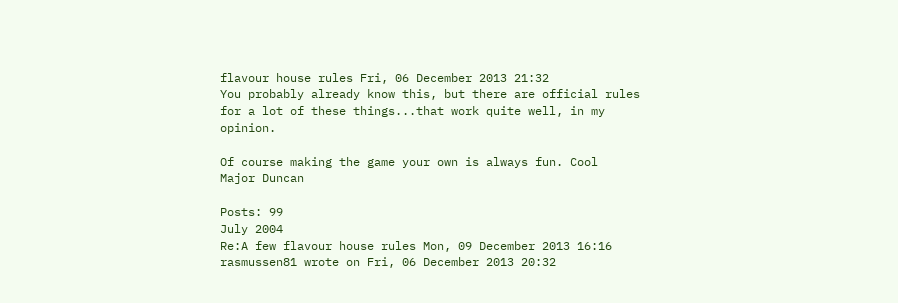flavour house rules Fri, 06 December 2013 21:32
You probably already know this, but there are official rules for a lot of these things...that work quite well, in my opinion.

Of course making the game your own is always fun. Cool
Major Duncan

Posts: 99
July 2004
Re:A few flavour house rules Mon, 09 December 2013 16:16
rasmussen81 wrote on Fri, 06 December 2013 20:32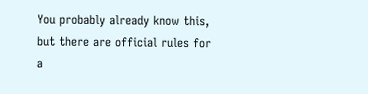You probably already know this, but there are official rules for a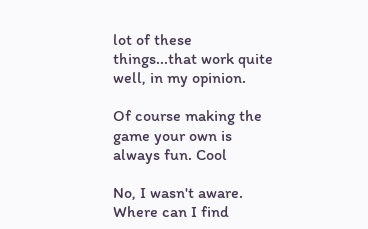lot of these things...that work quite well, in my opinion.

Of course making the game your own is always fun. Cool

No, I wasn't aware. Where can I find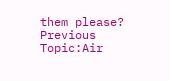them please?
Previous Topic:Air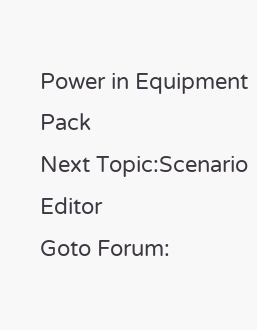Power in Equipment Pack
Next Topic:Scenario Editor
Goto Forum: